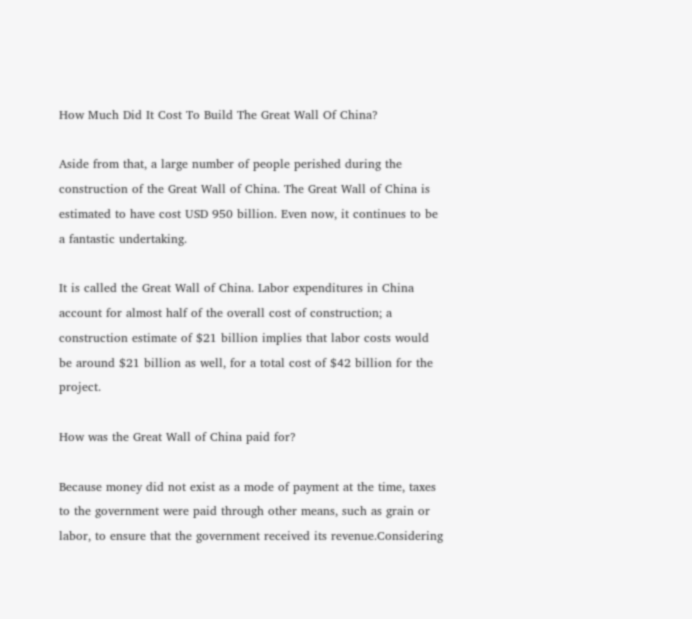How Much Did It Cost To Build The Great Wall Of China?

Aside from that, a large number of people perished during the construction of the Great Wall of China. The Great Wall of China is estimated to have cost USD 950 billion. Even now, it continues to be a fantastic undertaking.

It is called the Great Wall of China. Labor expenditures in China account for almost half of the overall cost of construction; a construction estimate of $21 billion implies that labor costs would be around $21 billion as well, for a total cost of $42 billion for the project.

How was the Great Wall of China paid for?

Because money did not exist as a mode of payment at the time, taxes to the government were paid through other means, such as grain or labor, to ensure that the government received its revenue.Considering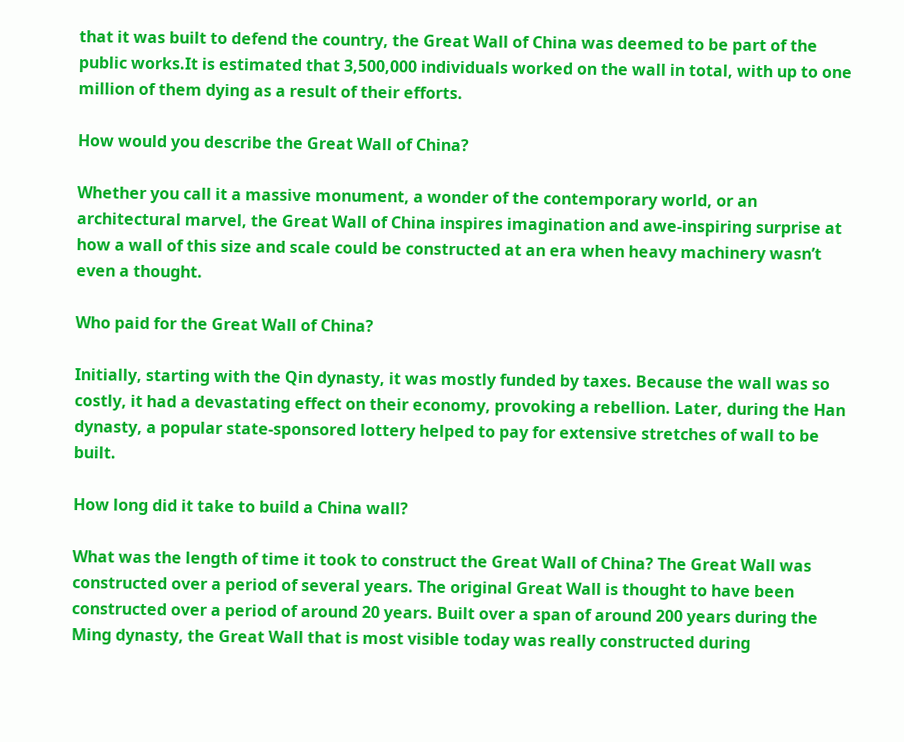that it was built to defend the country, the Great Wall of China was deemed to be part of the public works.It is estimated that 3,500,000 individuals worked on the wall in total, with up to one million of them dying as a result of their efforts.

How would you describe the Great Wall of China?

Whether you call it a massive monument, a wonder of the contemporary world, or an architectural marvel, the Great Wall of China inspires imagination and awe-inspiring surprise at how a wall of this size and scale could be constructed at an era when heavy machinery wasn’t even a thought.

Who paid for the Great Wall of China?

Initially, starting with the Qin dynasty, it was mostly funded by taxes. Because the wall was so costly, it had a devastating effect on their economy, provoking a rebellion. Later, during the Han dynasty, a popular state-sponsored lottery helped to pay for extensive stretches of wall to be built.

How long did it take to build a China wall?

What was the length of time it took to construct the Great Wall of China? The Great Wall was constructed over a period of several years. The original Great Wall is thought to have been constructed over a period of around 20 years. Built over a span of around 200 years during the Ming dynasty, the Great Wall that is most visible today was really constructed during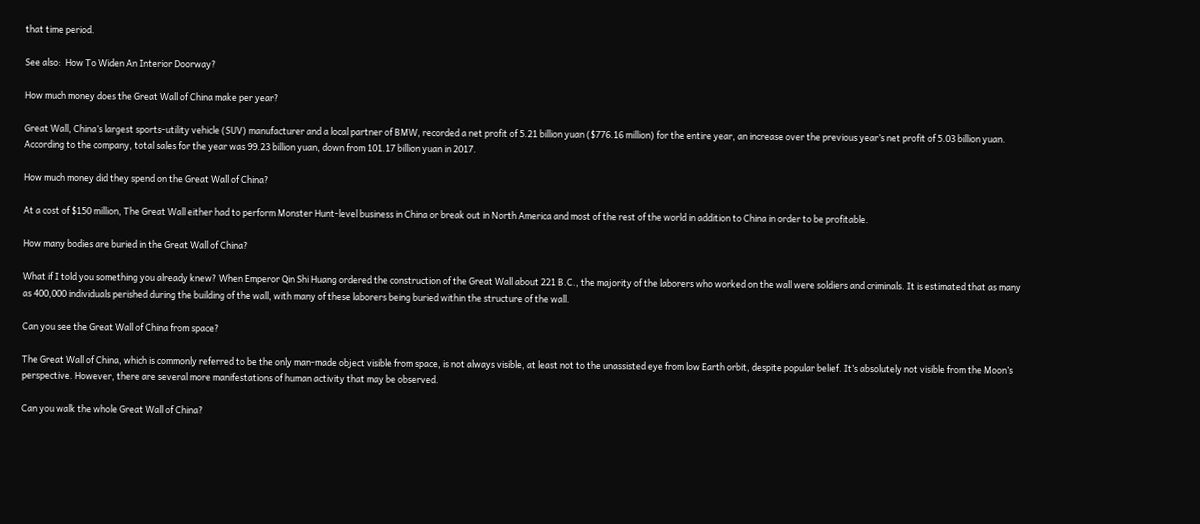that time period.

See also:  How To Widen An Interior Doorway?

How much money does the Great Wall of China make per year?

Great Wall, China’s largest sports-utility vehicle (SUV) manufacturer and a local partner of BMW, recorded a net profit of 5.21 billion yuan ($776.16 million) for the entire year, an increase over the previous year’s net profit of 5.03 billion yuan. According to the company, total sales for the year was 99.23 billion yuan, down from 101.17 billion yuan in 2017.

How much money did they spend on the Great Wall of China?

At a cost of $150 million, The Great Wall either had to perform Monster Hunt-level business in China or break out in North America and most of the rest of the world in addition to China in order to be profitable.

How many bodies are buried in the Great Wall of China?

What if I told you something you already knew? When Emperor Qin Shi Huang ordered the construction of the Great Wall about 221 B.C., the majority of the laborers who worked on the wall were soldiers and criminals. It is estimated that as many as 400,000 individuals perished during the building of the wall, with many of these laborers being buried within the structure of the wall.

Can you see the Great Wall of China from space?

The Great Wall of China, which is commonly referred to be the only man-made object visible from space, is not always visible, at least not to the unassisted eye from low Earth orbit, despite popular belief. It’s absolutely not visible from the Moon’s perspective. However, there are several more manifestations of human activity that may be observed.

Can you walk the whole Great Wall of China?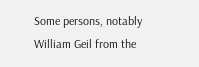Some persons, notably William Geil from the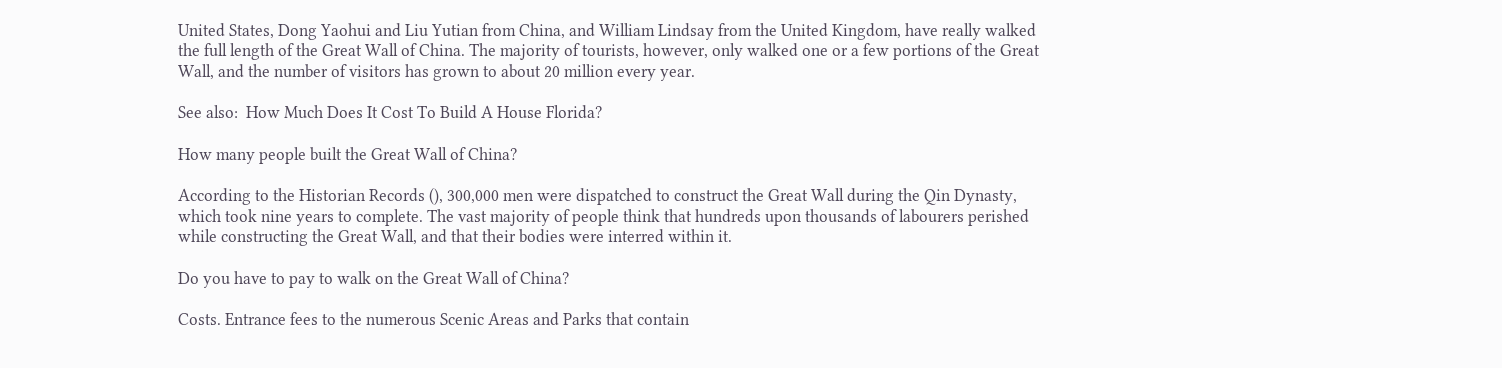United States, Dong Yaohui and Liu Yutian from China, and William Lindsay from the United Kingdom, have really walked the full length of the Great Wall of China. The majority of tourists, however, only walked one or a few portions of the Great Wall, and the number of visitors has grown to about 20 million every year.

See also:  How Much Does It Cost To Build A House Florida?

How many people built the Great Wall of China?

According to the Historian Records (), 300,000 men were dispatched to construct the Great Wall during the Qin Dynasty, which took nine years to complete. The vast majority of people think that hundreds upon thousands of labourers perished while constructing the Great Wall, and that their bodies were interred within it.

Do you have to pay to walk on the Great Wall of China?

Costs. Entrance fees to the numerous Scenic Areas and Parks that contain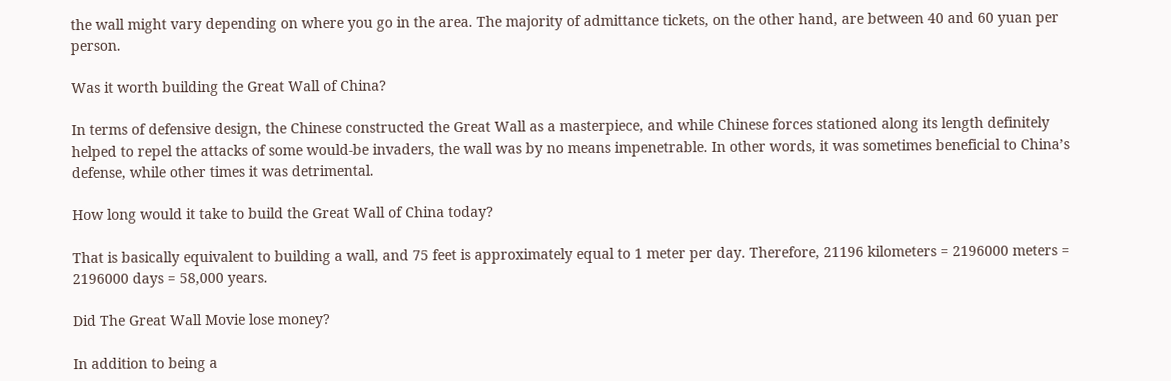the wall might vary depending on where you go in the area. The majority of admittance tickets, on the other hand, are between 40 and 60 yuan per person.

Was it worth building the Great Wall of China?

In terms of defensive design, the Chinese constructed the Great Wall as a masterpiece, and while Chinese forces stationed along its length definitely helped to repel the attacks of some would-be invaders, the wall was by no means impenetrable. In other words, it was sometimes beneficial to China’s defense, while other times it was detrimental.

How long would it take to build the Great Wall of China today?

That is basically equivalent to building a wall, and 75 feet is approximately equal to 1 meter per day. Therefore, 21196 kilometers = 2196000 meters = 2196000 days = 58,000 years.

Did The Great Wall Movie lose money?

In addition to being a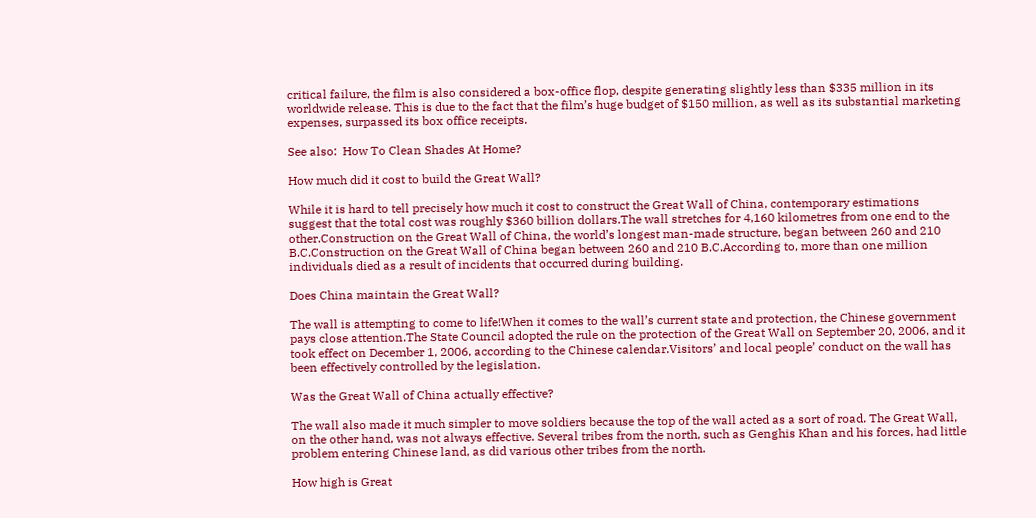critical failure, the film is also considered a box-office flop, despite generating slightly less than $335 million in its worldwide release. This is due to the fact that the film’s huge budget of $150 million, as well as its substantial marketing expenses, surpassed its box office receipts.

See also:  How To Clean Shades At Home?

How much did it cost to build the Great Wall?

While it is hard to tell precisely how much it cost to construct the Great Wall of China, contemporary estimations suggest that the total cost was roughly $360 billion dollars.The wall stretches for 4,160 kilometres from one end to the other.Construction on the Great Wall of China, the world’s longest man-made structure, began between 260 and 210 B.C.Construction on the Great Wall of China began between 260 and 210 B.C.According to, more than one million individuals died as a result of incidents that occurred during building.

Does China maintain the Great Wall?

The wall is attempting to come to life!When it comes to the wall’s current state and protection, the Chinese government pays close attention.The State Council adopted the rule on the protection of the Great Wall on September 20, 2006, and it took effect on December 1, 2006, according to the Chinese calendar.Visitors’ and local people’ conduct on the wall has been effectively controlled by the legislation.

Was the Great Wall of China actually effective?

The wall also made it much simpler to move soldiers because the top of the wall acted as a sort of road. The Great Wall, on the other hand, was not always effective. Several tribes from the north, such as Genghis Khan and his forces, had little problem entering Chinese land, as did various other tribes from the north.

How high is Great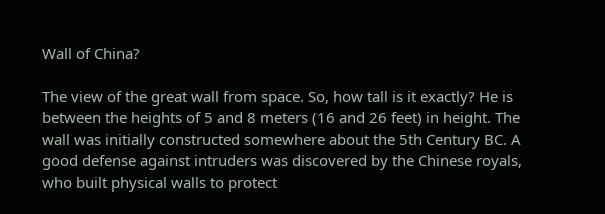Wall of China?

The view of the great wall from space. So, how tall is it exactly? He is between the heights of 5 and 8 meters (16 and 26 feet) in height. The wall was initially constructed somewhere about the 5th Century BC. A good defense against intruders was discovered by the Chinese royals, who built physical walls to protect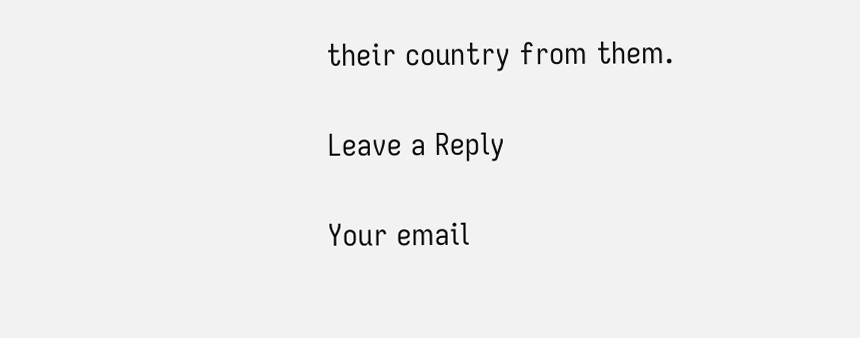their country from them.

Leave a Reply

Your email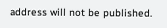address will not be published.